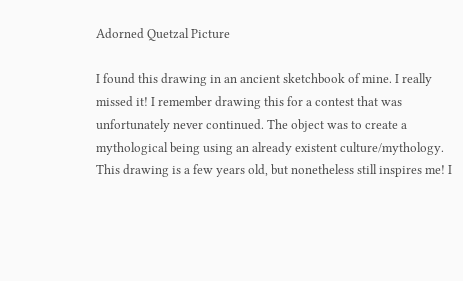Adorned Quetzal Picture

I found this drawing in an ancient sketchbook of mine. I really missed it! I remember drawing this for a contest that was unfortunately never continued. The object was to create a mythological being using an already existent culture/mythology. This drawing is a few years old, but nonetheless still inspires me! I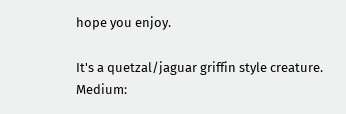hope you enjoy.

It's a quetzal/jaguar griffin style creature.
Medium: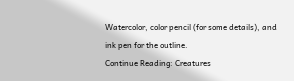Watercolor, color pencil (for some details), and ink pen for the outline.
Continue Reading: Creatures